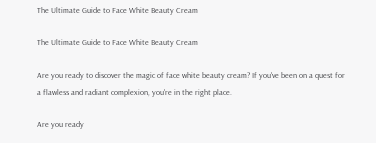The Ultimate Guide to Face White Beauty Cream

The Ultimate Guide to Face White Beauty Cream

Are you ready to discover the magic of face white beauty cream? If you've been on a quest for a flawless and radiant complexion, you're in the right place.

Are you ready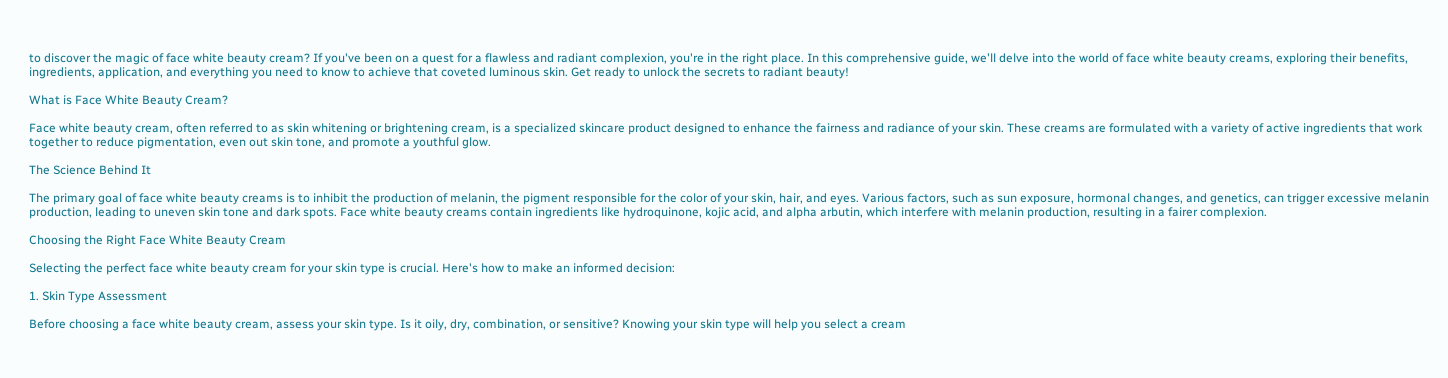to discover the magic of face white beauty cream? If you've been on a quest for a flawless and radiant complexion, you're in the right place. In this comprehensive guide, we'll delve into the world of face white beauty creams, exploring their benefits, ingredients, application, and everything you need to know to achieve that coveted luminous skin. Get ready to unlock the secrets to radiant beauty!

What is Face White Beauty Cream?

Face white beauty cream, often referred to as skin whitening or brightening cream, is a specialized skincare product designed to enhance the fairness and radiance of your skin. These creams are formulated with a variety of active ingredients that work together to reduce pigmentation, even out skin tone, and promote a youthful glow.

The Science Behind It

The primary goal of face white beauty creams is to inhibit the production of melanin, the pigment responsible for the color of your skin, hair, and eyes. Various factors, such as sun exposure, hormonal changes, and genetics, can trigger excessive melanin production, leading to uneven skin tone and dark spots. Face white beauty creams contain ingredients like hydroquinone, kojic acid, and alpha arbutin, which interfere with melanin production, resulting in a fairer complexion.

Choosing the Right Face White Beauty Cream

Selecting the perfect face white beauty cream for your skin type is crucial. Here's how to make an informed decision:

1. Skin Type Assessment

Before choosing a face white beauty cream, assess your skin type. Is it oily, dry, combination, or sensitive? Knowing your skin type will help you select a cream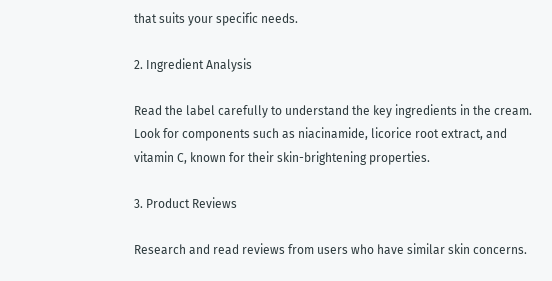that suits your specific needs.

2. Ingredient Analysis

Read the label carefully to understand the key ingredients in the cream. Look for components such as niacinamide, licorice root extract, and vitamin C, known for their skin-brightening properties.

3. Product Reviews

Research and read reviews from users who have similar skin concerns.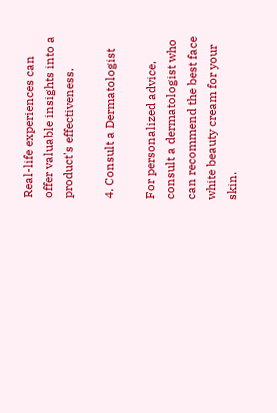Real-life experiences can offer valuable insights into a product's effectiveness.

4. Consult a Dermatologist

For personalized advice, consult a dermatologist who can recommend the best face white beauty cream for your skin.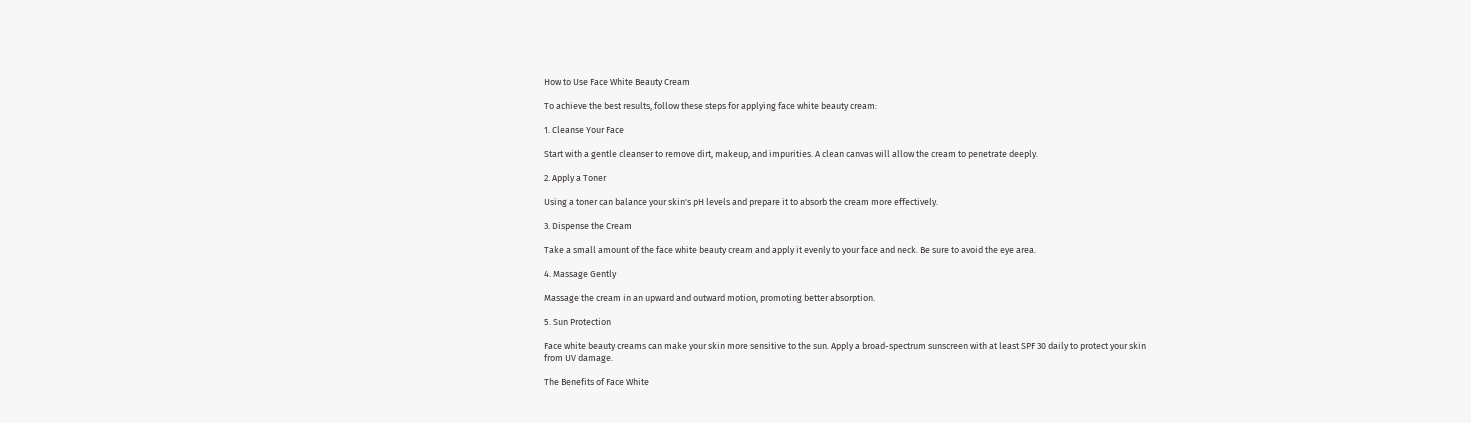How to Use Face White Beauty Cream

To achieve the best results, follow these steps for applying face white beauty cream:

1. Cleanse Your Face

Start with a gentle cleanser to remove dirt, makeup, and impurities. A clean canvas will allow the cream to penetrate deeply.

2. Apply a Toner

Using a toner can balance your skin's pH levels and prepare it to absorb the cream more effectively.

3. Dispense the Cream

Take a small amount of the face white beauty cream and apply it evenly to your face and neck. Be sure to avoid the eye area.

4. Massage Gently

Massage the cream in an upward and outward motion, promoting better absorption.

5. Sun Protection

Face white beauty creams can make your skin more sensitive to the sun. Apply a broad-spectrum sunscreen with at least SPF 30 daily to protect your skin from UV damage.

The Benefits of Face White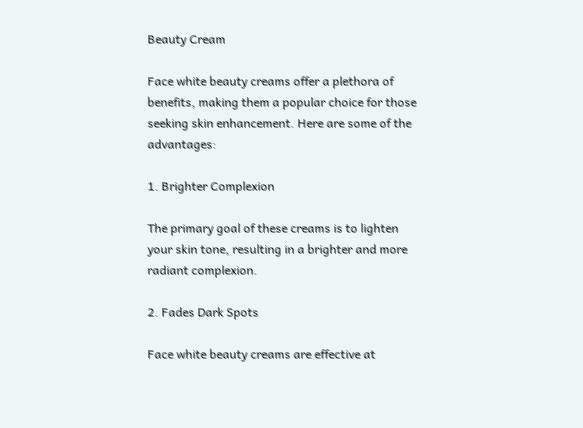Beauty Cream

Face white beauty creams offer a plethora of benefits, making them a popular choice for those seeking skin enhancement. Here are some of the advantages:

1. Brighter Complexion

The primary goal of these creams is to lighten your skin tone, resulting in a brighter and more radiant complexion.

2. Fades Dark Spots

Face white beauty creams are effective at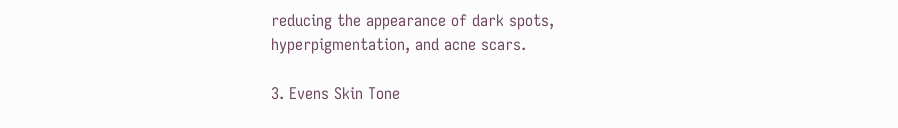reducing the appearance of dark spots, hyperpigmentation, and acne scars.

3. Evens Skin Tone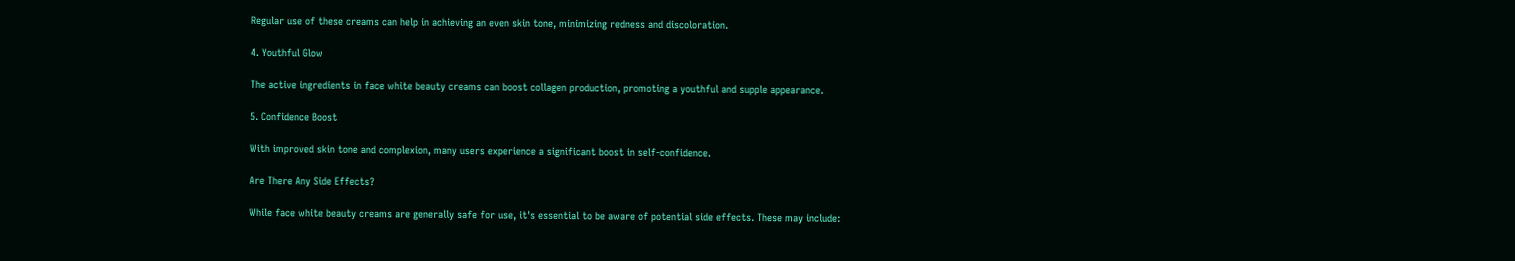Regular use of these creams can help in achieving an even skin tone, minimizing redness and discoloration.

4. Youthful Glow

The active ingredients in face white beauty creams can boost collagen production, promoting a youthful and supple appearance.

5. Confidence Boost

With improved skin tone and complexion, many users experience a significant boost in self-confidence.

Are There Any Side Effects?

While face white beauty creams are generally safe for use, it's essential to be aware of potential side effects. These may include: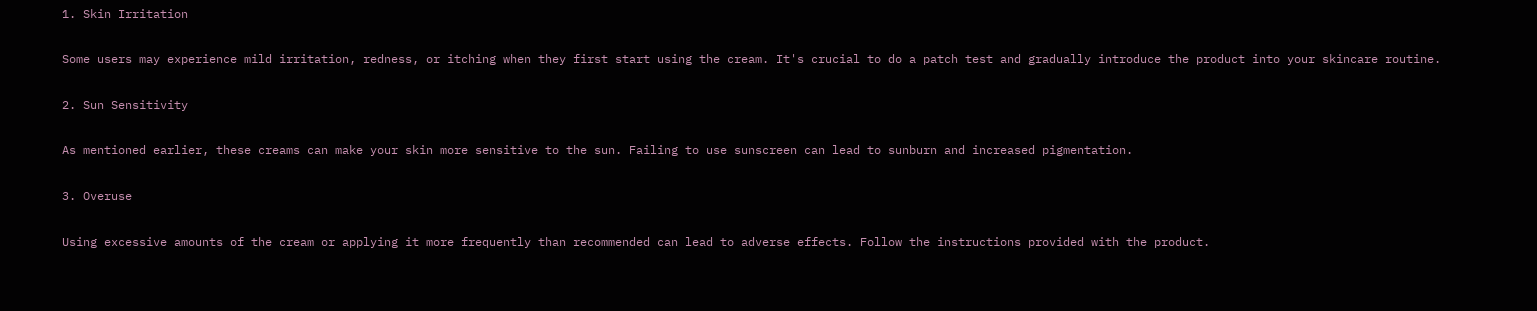1. Skin Irritation

Some users may experience mild irritation, redness, or itching when they first start using the cream. It's crucial to do a patch test and gradually introduce the product into your skincare routine.

2. Sun Sensitivity

As mentioned earlier, these creams can make your skin more sensitive to the sun. Failing to use sunscreen can lead to sunburn and increased pigmentation.

3. Overuse

Using excessive amounts of the cream or applying it more frequently than recommended can lead to adverse effects. Follow the instructions provided with the product.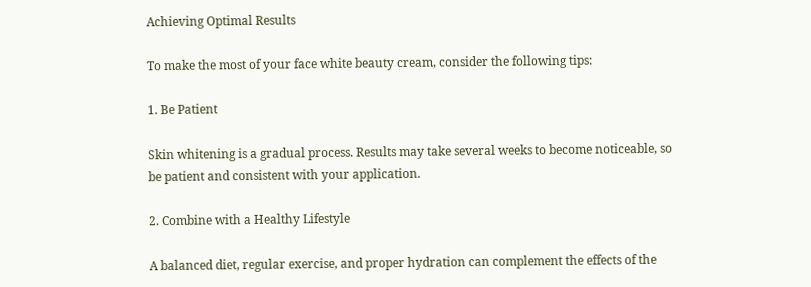Achieving Optimal Results

To make the most of your face white beauty cream, consider the following tips:

1. Be Patient

Skin whitening is a gradual process. Results may take several weeks to become noticeable, so be patient and consistent with your application.

2. Combine with a Healthy Lifestyle

A balanced diet, regular exercise, and proper hydration can complement the effects of the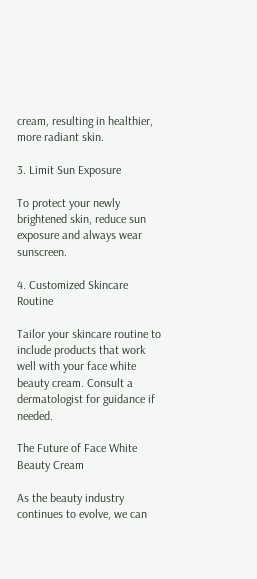cream, resulting in healthier, more radiant skin.

3. Limit Sun Exposure

To protect your newly brightened skin, reduce sun exposure and always wear sunscreen.

4. Customized Skincare Routine

Tailor your skincare routine to include products that work well with your face white beauty cream. Consult a dermatologist for guidance if needed.

The Future of Face White Beauty Cream

As the beauty industry continues to evolve, we can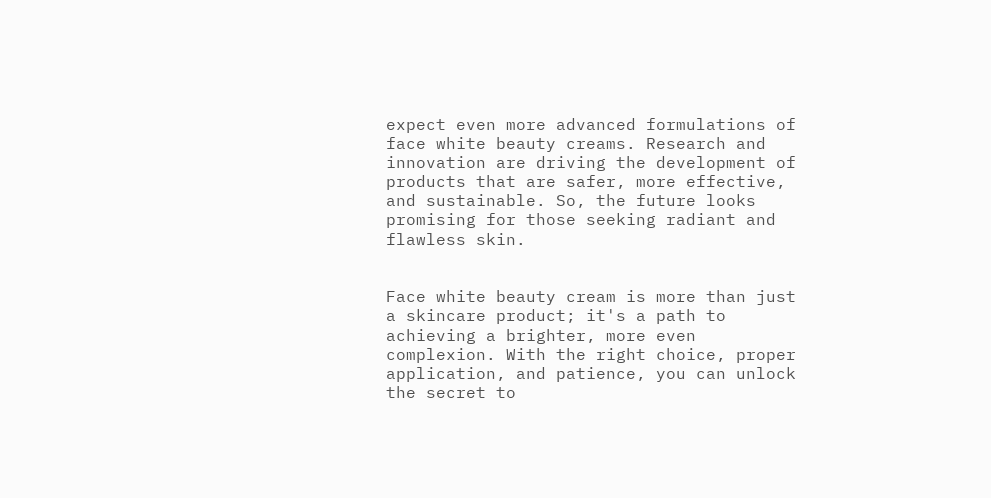expect even more advanced formulations of face white beauty creams. Research and innovation are driving the development of products that are safer, more effective, and sustainable. So, the future looks promising for those seeking radiant and flawless skin.


Face white beauty cream is more than just a skincare product; it's a path to achieving a brighter, more even complexion. With the right choice, proper application, and patience, you can unlock the secret to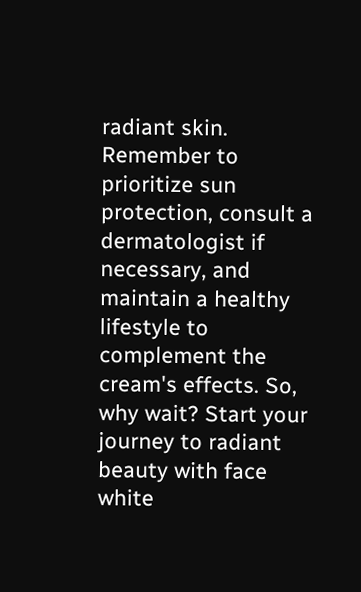radiant skin. Remember to prioritize sun protection, consult a dermatologist if necessary, and maintain a healthy lifestyle to complement the cream's effects. So, why wait? Start your journey to radiant beauty with face white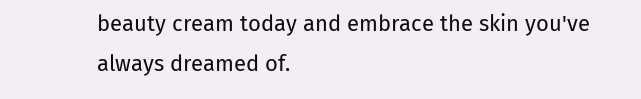beauty cream today and embrace the skin you've always dreamed of.